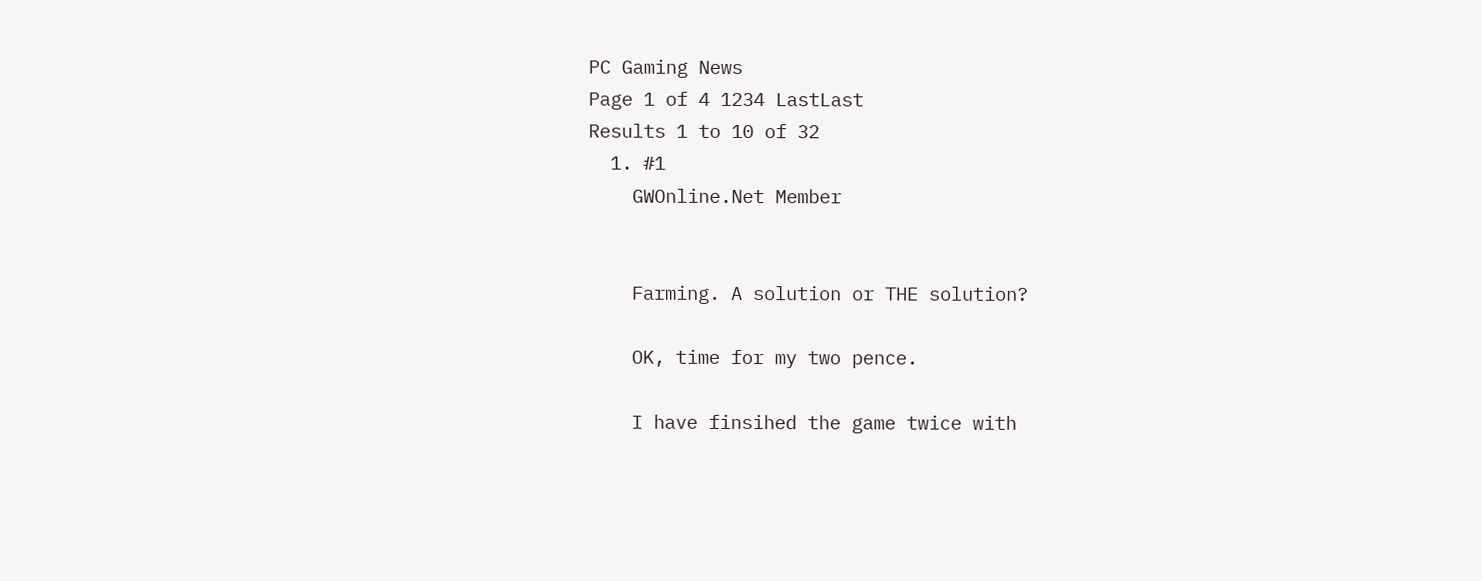PC Gaming News
Page 1 of 4 1234 LastLast
Results 1 to 10 of 32
  1. #1
    GWOnline.Net Member


    Farming. A solution or THE solution?

    OK, time for my two pence.

    I have finsihed the game twice with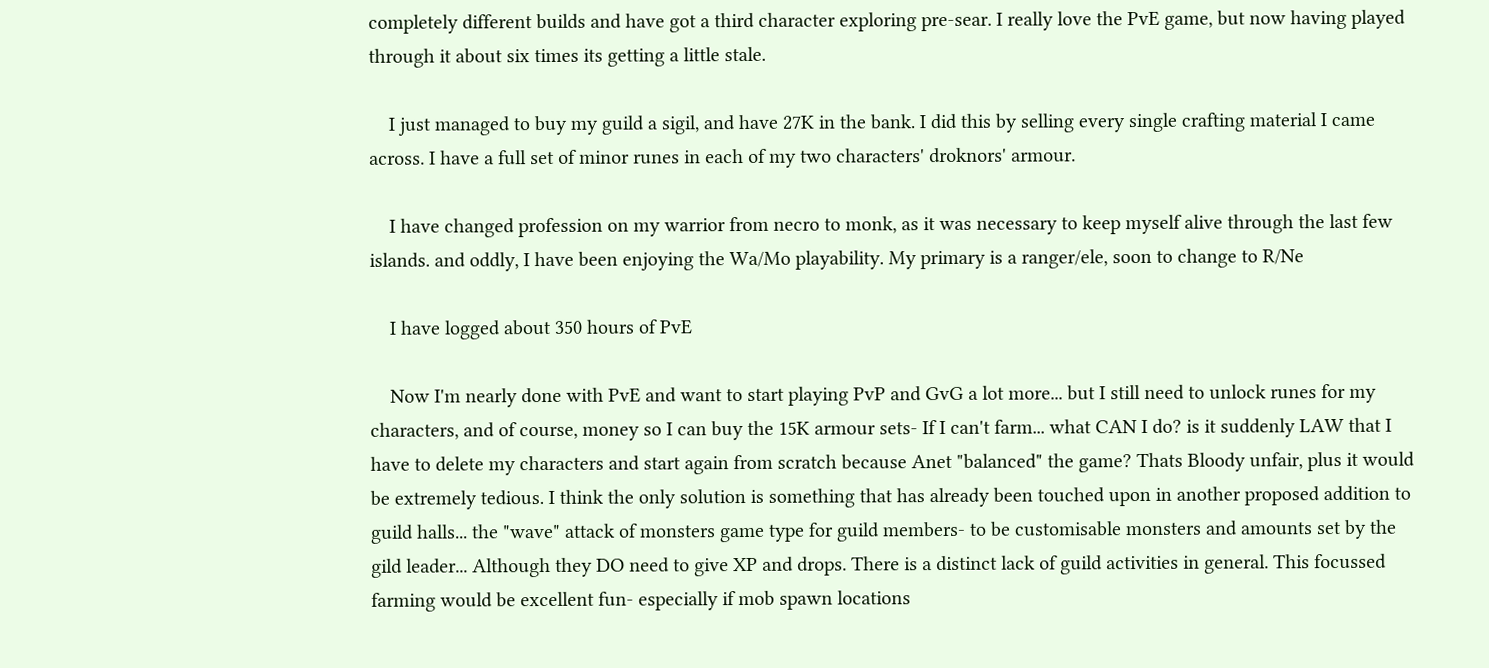completely different builds and have got a third character exploring pre-sear. I really love the PvE game, but now having played through it about six times its getting a little stale.

    I just managed to buy my guild a sigil, and have 27K in the bank. I did this by selling every single crafting material I came across. I have a full set of minor runes in each of my two characters' droknors' armour.

    I have changed profession on my warrior from necro to monk, as it was necessary to keep myself alive through the last few islands. and oddly, I have been enjoying the Wa/Mo playability. My primary is a ranger/ele, soon to change to R/Ne

    I have logged about 350 hours of PvE

    Now I'm nearly done with PvE and want to start playing PvP and GvG a lot more... but I still need to unlock runes for my characters, and of course, money so I can buy the 15K armour sets- If I can't farm... what CAN I do? is it suddenly LAW that I have to delete my characters and start again from scratch because Anet "balanced" the game? Thats Bloody unfair, plus it would be extremely tedious. I think the only solution is something that has already been touched upon in another proposed addition to guild halls... the "wave" attack of monsters game type for guild members- to be customisable monsters and amounts set by the gild leader... Although they DO need to give XP and drops. There is a distinct lack of guild activities in general. This focussed farming would be excellent fun- especially if mob spawn locations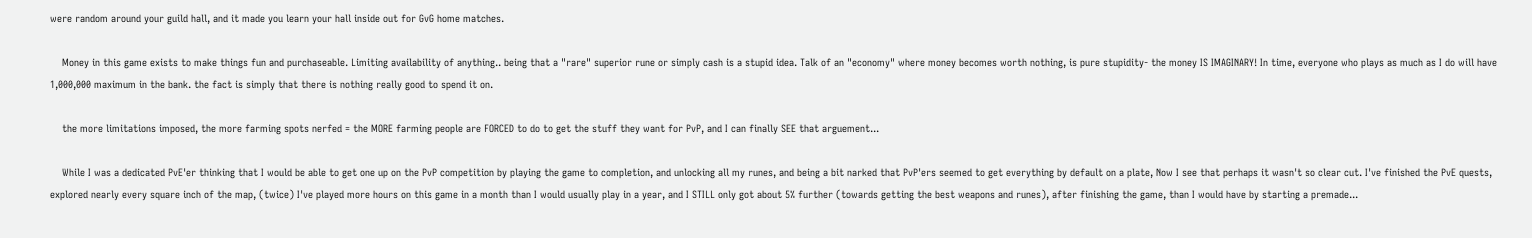were random around your guild hall, and it made you learn your hall inside out for GvG home matches.

    Money in this game exists to make things fun and purchaseable. Limiting availability of anything.. being that a "rare" superior rune or simply cash is a stupid idea. Talk of an "economy" where money becomes worth nothing, is pure stupidity- the money IS IMAGINARY! In time, everyone who plays as much as I do will have 1,000,000 maximum in the bank. the fact is simply that there is nothing really good to spend it on.

    the more limitations imposed, the more farming spots nerfed = the MORE farming people are FORCED to do to get the stuff they want for PvP, and I can finally SEE that arguement...

    While I was a dedicated PvE'er thinking that I would be able to get one up on the PvP competition by playing the game to completion, and unlocking all my runes, and being a bit narked that PvP'ers seemed to get everything by default on a plate, Now I see that perhaps it wasn't so clear cut. I've finished the PvE quests, explored nearly every square inch of the map, (twice) I've played more hours on this game in a month than I would usually play in a year, and I STILL only got about 5% further (towards getting the best weapons and runes), after finishing the game, than I would have by starting a premade...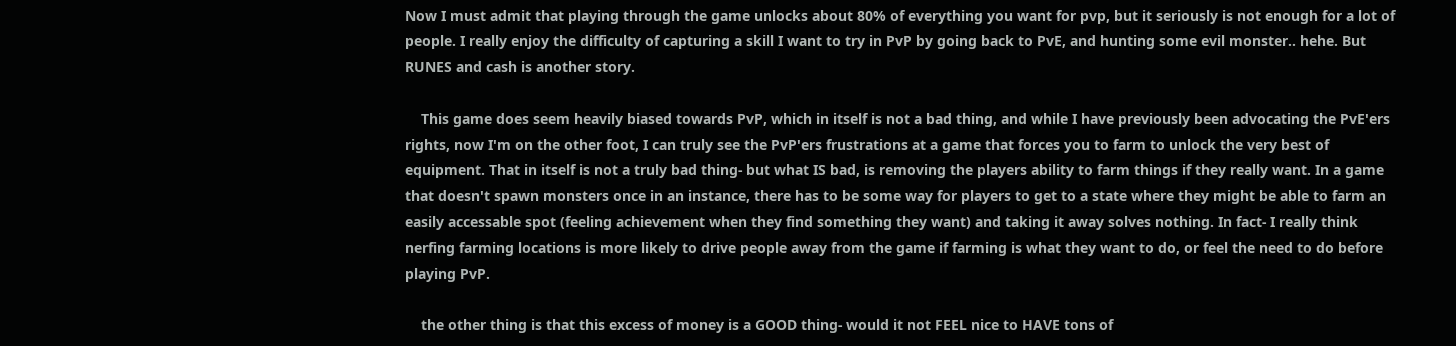Now I must admit that playing through the game unlocks about 80% of everything you want for pvp, but it seriously is not enough for a lot of people. I really enjoy the difficulty of capturing a skill I want to try in PvP by going back to PvE, and hunting some evil monster.. hehe. But RUNES and cash is another story.

    This game does seem heavily biased towards PvP, which in itself is not a bad thing, and while I have previously been advocating the PvE'ers rights, now I'm on the other foot, I can truly see the PvP'ers frustrations at a game that forces you to farm to unlock the very best of equipment. That in itself is not a truly bad thing- but what IS bad, is removing the players ability to farm things if they really want. In a game that doesn't spawn monsters once in an instance, there has to be some way for players to get to a state where they might be able to farm an easily accessable spot (feeling achievement when they find something they want) and taking it away solves nothing. In fact- I really think nerfing farming locations is more likely to drive people away from the game if farming is what they want to do, or feel the need to do before playing PvP.

    the other thing is that this excess of money is a GOOD thing- would it not FEEL nice to HAVE tons of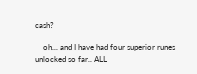cash?

    oh... and I have had four superior runes unlocked so far.. ALL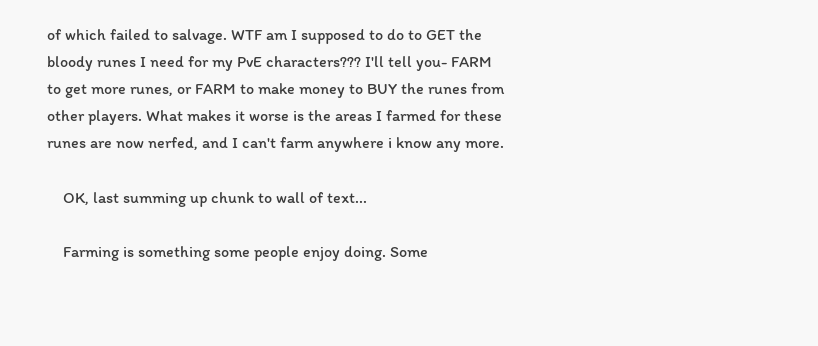of which failed to salvage. WTF am I supposed to do to GET the bloody runes I need for my PvE characters??? I'll tell you- FARM to get more runes, or FARM to make money to BUY the runes from other players. What makes it worse is the areas I farmed for these runes are now nerfed, and I can't farm anywhere i know any more.

    OK, last summing up chunk to wall of text...

    Farming is something some people enjoy doing. Some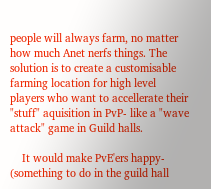people will always farm, no matter how much Anet nerfs things. The solution is to create a customisable farming location for high level players who want to accellerate their "stuff" aquisition in PvP- like a "wave attack" game in Guild halls.

    It would make PvE'ers happy- (something to do in the guild hall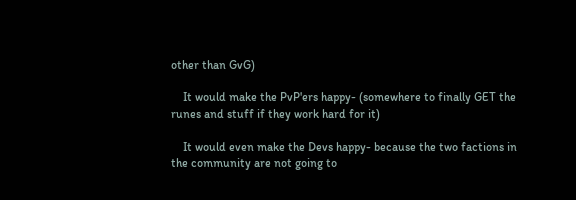other than GvG)

    It would make the PvP'ers happy- (somewhere to finally GET the runes and stuff if they work hard for it)

    It would even make the Devs happy- because the two factions in the community are not going to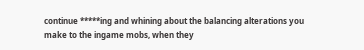continue *****ing and whining about the balancing alterations you make to the ingame mobs, when they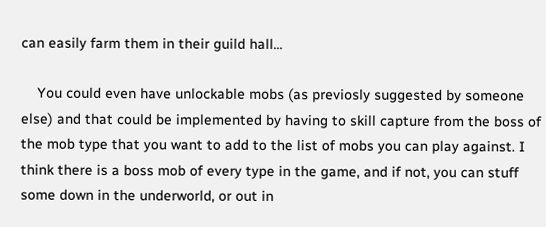can easily farm them in their guild hall...

    You could even have unlockable mobs (as previosly suggested by someone else) and that could be implemented by having to skill capture from the boss of the mob type that you want to add to the list of mobs you can play against. I think there is a boss mob of every type in the game, and if not, you can stuff some down in the underworld, or out in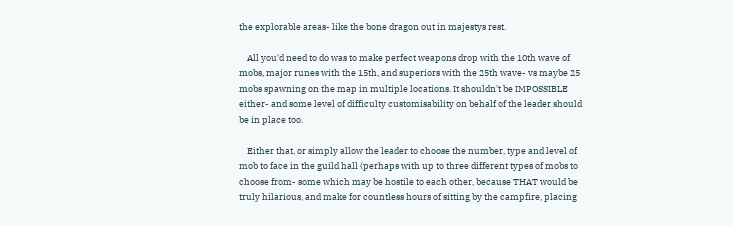the explorable areas- like the bone dragon out in majestys rest.

    All you'd need to do was to make perfect weapons drop with the 10th wave of mobs, major runes with the 15th, and superiors with the 25th wave- vs maybe 25 mobs spawning on the map in multiple locations. It shouldn't be IMPOSSIBLE either- and some level of difficulty customisability on behalf of the leader should be in place too.

    Either that, or simply allow the leader to choose the number, type and level of mob to face in the guild hall (perhaps with up to three different types of mobs to choose from- some which may be hostile to each other, because THAT would be truly hilarious, and make for countless hours of sitting by the campfire, placing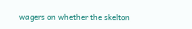wagers on whether the skelton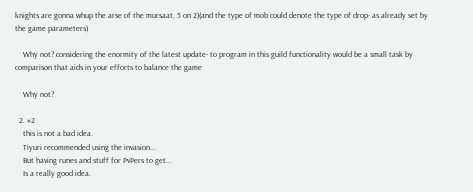knights are gonna whup the arse of the mursaat, 5 on 2)(and the type of mob could denote the type of drop- as already set by the game parameters)

    Why not? considering the enormity of the latest update- to program in this guild functionality would be a small task by comparison that aids in your efforts to balance the game

    Why not?

  2. #2
    this is not a bad idea.
    Tiyuri recommended using the invasion...
    But having runes and stuff for PvPers to get...
    Is a really good idea.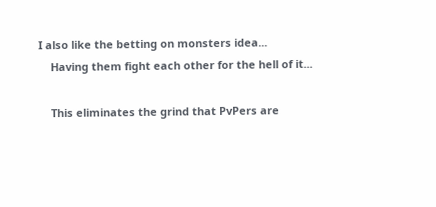I also like the betting on monsters idea...
    Having them fight each other for the hell of it...

    This eliminates the grind that PvPers are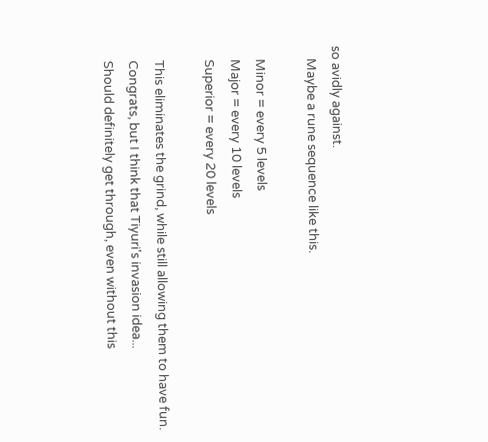so avidly against.
    Maybe a rune sequence like this.

    Minor = every 5 levels
    Major = every 10 levels
    Superior = every 20 levels

    This eliminates the grind, while still allowing them to have fun.
    Congrats, but I think that Tiyuri's invasion idea...
    Should definitely get through, even without this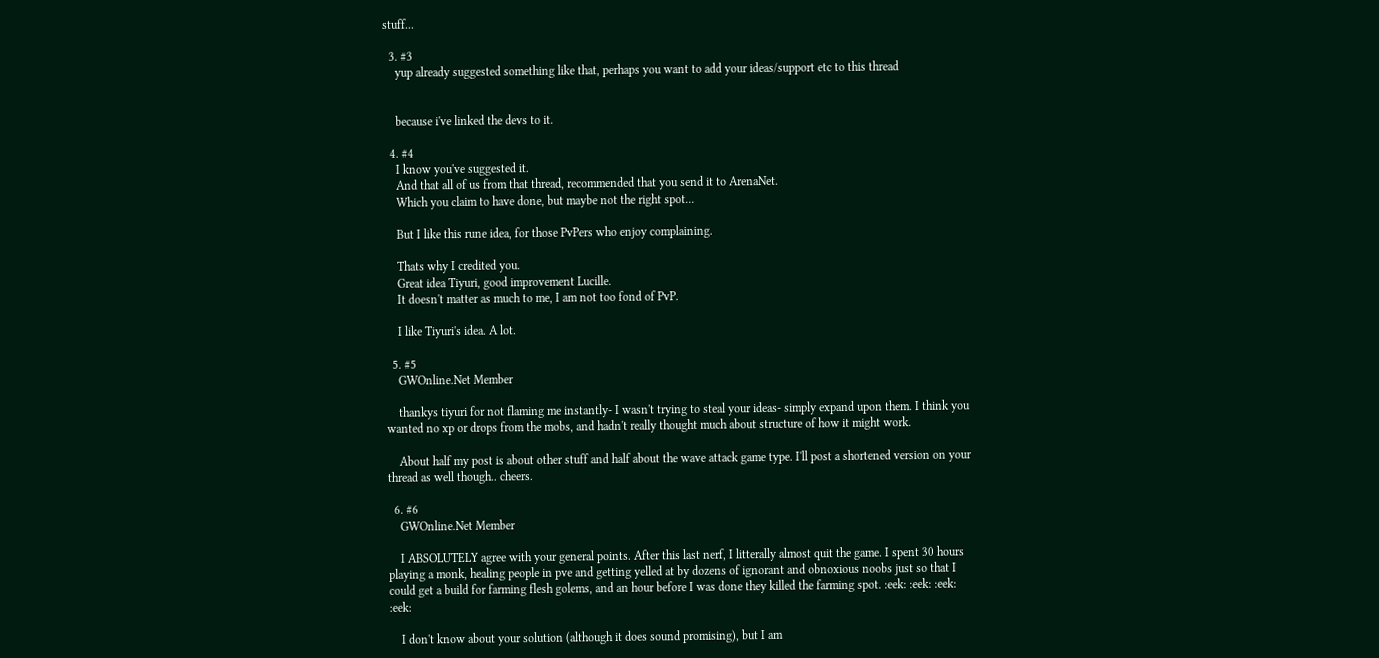stuff...

  3. #3
    yup already suggested something like that, perhaps you want to add your ideas/support etc to this thread


    because i've linked the devs to it.

  4. #4
    I know you've suggested it.
    And that all of us from that thread, recommended that you send it to ArenaNet.
    Which you claim to have done, but maybe not the right spot...

    But I like this rune idea, for those PvPers who enjoy complaining.

    Thats why I credited you.
    Great idea Tiyuri, good improvement Lucille.
    It doesn't matter as much to me, I am not too fond of PvP.

    I like Tiyuri's idea. A lot.

  5. #5
    GWOnline.Net Member

    thankys tiyuri for not flaming me instantly- I wasn't trying to steal your ideas- simply expand upon them. I think you wanted no xp or drops from the mobs, and hadn't really thought much about structure of how it might work.

    About half my post is about other stuff and half about the wave attack game type. I'll post a shortened version on your thread as well though.. cheers.

  6. #6
    GWOnline.Net Member

    I ABSOLUTELY agree with your general points. After this last nerf, I litterally almost quit the game. I spent 30 hours playing a monk, healing people in pve and getting yelled at by dozens of ignorant and obnoxious noobs just so that I could get a build for farming flesh golems, and an hour before I was done they killed the farming spot. :eek: :eek: :eek: :eek:

    I don't know about your solution (although it does sound promising), but I am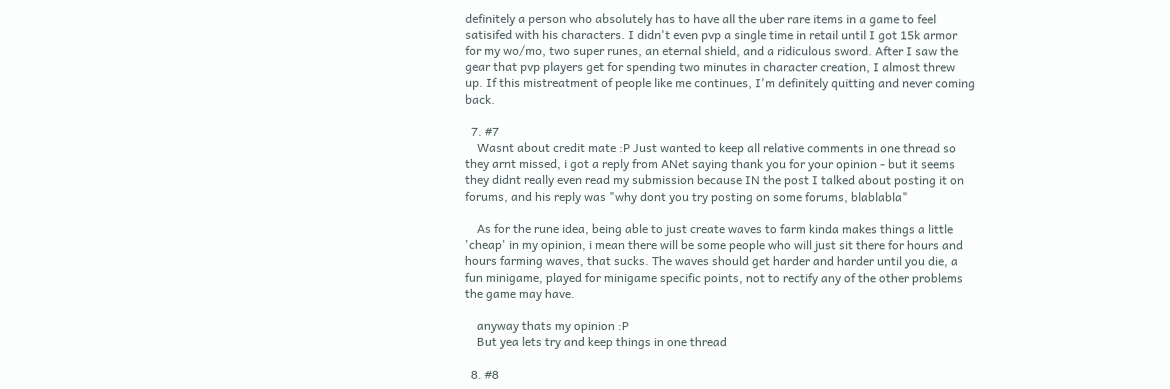definitely a person who absolutely has to have all the uber rare items in a game to feel satisifed with his characters. I didn't even pvp a single time in retail until I got 15k armor for my wo/mo, two super runes, an eternal shield, and a ridiculous sword. After I saw the gear that pvp players get for spending two minutes in character creation, I almost threw up. If this mistreatment of people like me continues, I'm definitely quitting and never coming back.

  7. #7
    Wasnt about credit mate :P Just wanted to keep all relative comments in one thread so they arnt missed, i got a reply from ANet saying thank you for your opinion - but it seems they didnt really even read my submission because IN the post I talked about posting it on forums, and his reply was "why dont you try posting on some forums, blablabla"

    As for the rune idea, being able to just create waves to farm kinda makes things a little 'cheap' in my opinion, i mean there will be some people who will just sit there for hours and hours farming waves, that sucks. The waves should get harder and harder until you die, a fun minigame, played for minigame specific points, not to rectify any of the other problems the game may have.

    anyway thats my opinion :P
    But yea lets try and keep things in one thread

  8. #8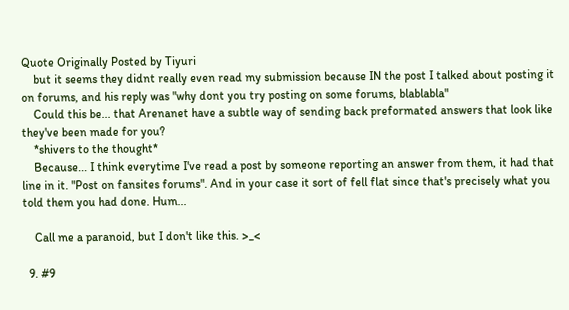Quote Originally Posted by Tiyuri
    but it seems they didnt really even read my submission because IN the post I talked about posting it on forums, and his reply was "why dont you try posting on some forums, blablabla"
    Could this be... that Arenanet have a subtle way of sending back preformated answers that look like they've been made for you?
    *shivers to the thought*
    Because... I think everytime I've read a post by someone reporting an answer from them, it had that line in it. "Post on fansites forums". And in your case it sort of fell flat since that's precisely what you told them you had done. Hum...

    Call me a paranoid, but I don't like this. >_<

  9. #9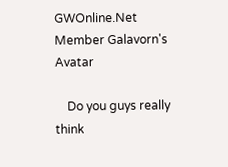GWOnline.Net Member Galavorn's Avatar

    Do you guys really think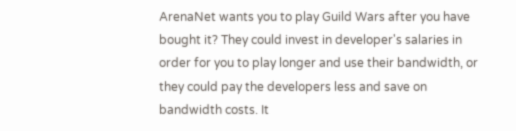ArenaNet wants you to play Guild Wars after you have bought it? They could invest in developer's salaries in order for you to play longer and use their bandwidth, or they could pay the developers less and save on bandwidth costs. It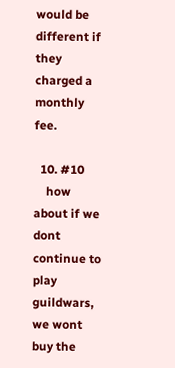would be different if they charged a monthly fee.

  10. #10
    how about if we dont continue to play guildwars, we wont buy the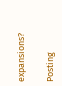expansions?

Posting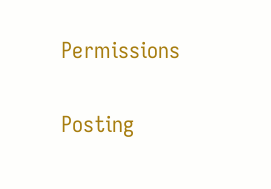Permissions

Posting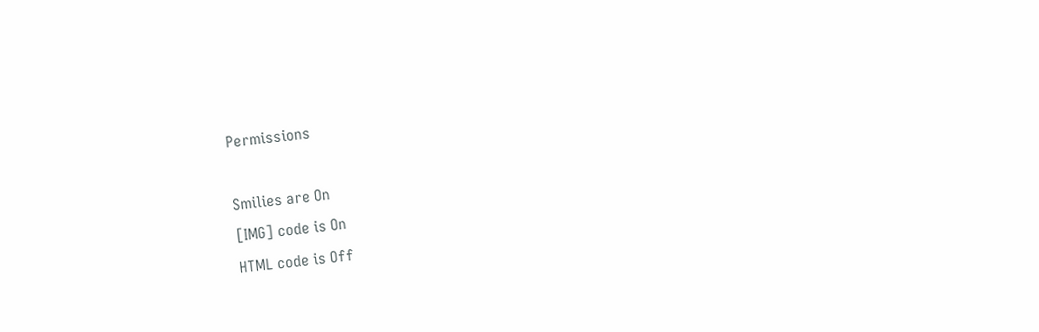Permissions

Smilies are On
[IMG] code is On
HTML code is Off